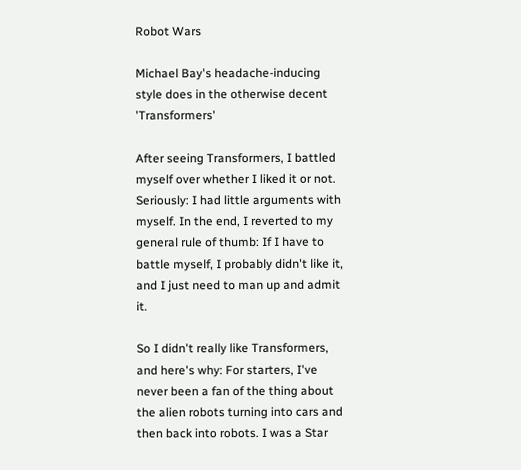Robot Wars

Michael Bay's headache-inducing style does in the otherwise decent 'Transformers'

After seeing Transformers, I battled myself over whether I liked it or not. Seriously: I had little arguments with myself. In the end, I reverted to my general rule of thumb: If I have to battle myself, I probably didn't like it, and I just need to man up and admit it.

So I didn't really like Transformers, and here's why: For starters, I've never been a fan of the thing about the alien robots turning into cars and then back into robots. I was a Star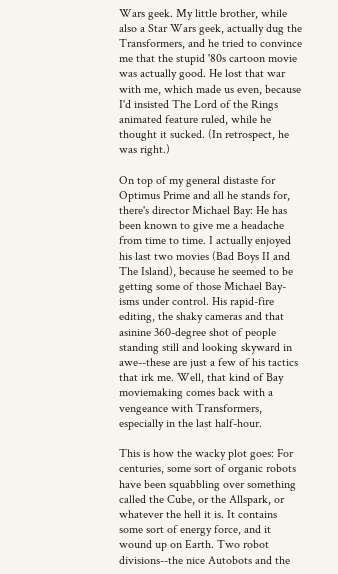Wars geek. My little brother, while also a Star Wars geek, actually dug the Transformers, and he tried to convince me that the stupid '80s cartoon movie was actually good. He lost that war with me, which made us even, because I'd insisted The Lord of the Rings animated feature ruled, while he thought it sucked. (In retrospect, he was right.)

On top of my general distaste for Optimus Prime and all he stands for, there's director Michael Bay: He has been known to give me a headache from time to time. I actually enjoyed his last two movies (Bad Boys II and The Island), because he seemed to be getting some of those Michael Bay-isms under control. His rapid-fire editing, the shaky cameras and that asinine 360-degree shot of people standing still and looking skyward in awe--these are just a few of his tactics that irk me. Well, that kind of Bay moviemaking comes back with a vengeance with Transformers, especially in the last half-hour.

This is how the wacky plot goes: For centuries, some sort of organic robots have been squabbling over something called the Cube, or the Allspark, or whatever the hell it is. It contains some sort of energy force, and it wound up on Earth. Two robot divisions--the nice Autobots and the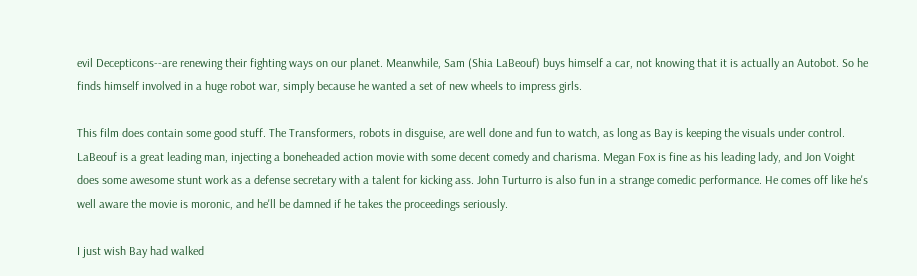evil Decepticons--are renewing their fighting ways on our planet. Meanwhile, Sam (Shia LaBeouf) buys himself a car, not knowing that it is actually an Autobot. So he finds himself involved in a huge robot war, simply because he wanted a set of new wheels to impress girls.

This film does contain some good stuff. The Transformers, robots in disguise, are well done and fun to watch, as long as Bay is keeping the visuals under control. LaBeouf is a great leading man, injecting a boneheaded action movie with some decent comedy and charisma. Megan Fox is fine as his leading lady, and Jon Voight does some awesome stunt work as a defense secretary with a talent for kicking ass. John Turturro is also fun in a strange comedic performance. He comes off like he's well aware the movie is moronic, and he'll be damned if he takes the proceedings seriously.

I just wish Bay had walked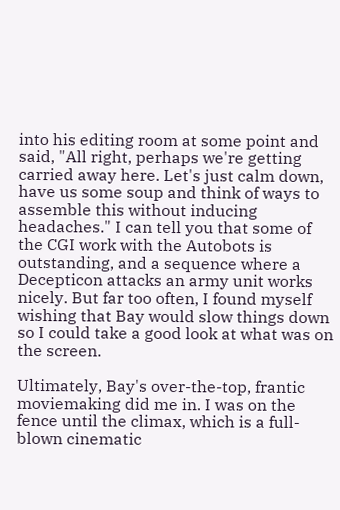into his editing room at some point and said, "All right, perhaps we're getting carried away here. Let's just calm down, have us some soup and think of ways to assemble this without inducing headaches." I can tell you that some of the CGI work with the Autobots is outstanding, and a sequence where a Decepticon attacks an army unit works nicely. But far too often, I found myself wishing that Bay would slow things down so I could take a good look at what was on the screen.

Ultimately, Bay's over-the-top, frantic moviemaking did me in. I was on the fence until the climax, which is a full-blown cinematic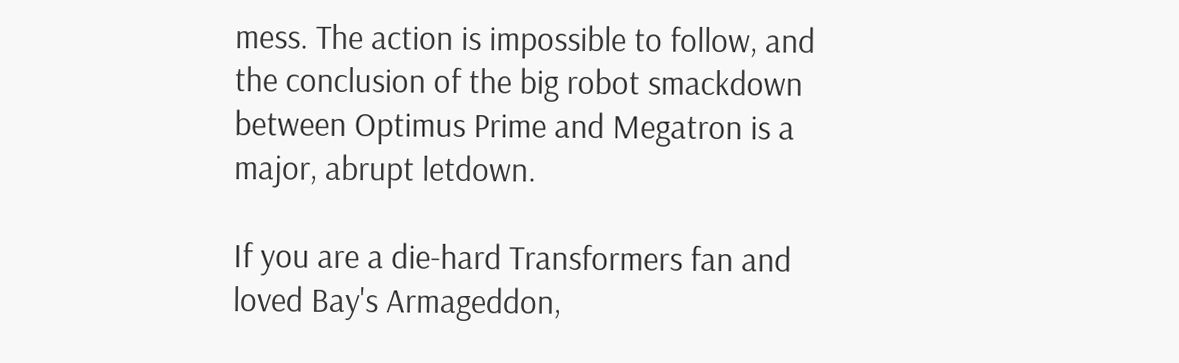mess. The action is impossible to follow, and the conclusion of the big robot smackdown between Optimus Prime and Megatron is a major, abrupt letdown.

If you are a die-hard Transformers fan and loved Bay's Armageddon,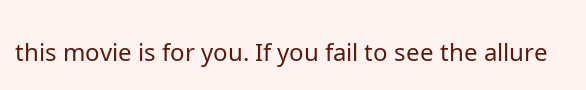this movie is for you. If you fail to see the allure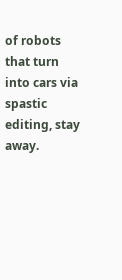of robots that turn into cars via spastic editing, stay away.